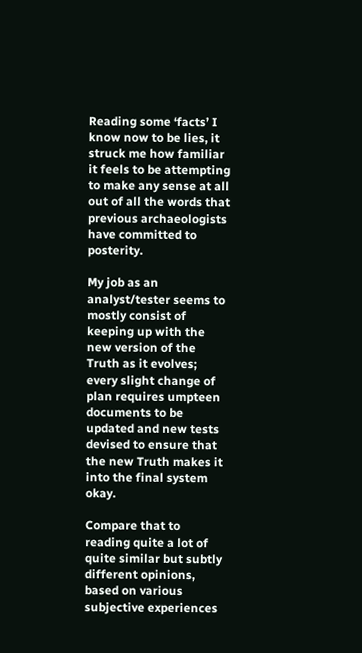Reading some ‘facts’ I know now to be lies, it struck me how familiar it feels to be attempting to make any sense at all out of all the words that previous archaeologists have committed to posterity.

My job as an analyst/tester seems to mostly consist of keeping up with the new version of the Truth as it evolves; every slight change of plan requires umpteen documents to be updated and new tests devised to ensure that the new Truth makes it into the final system okay.

Compare that to reading quite a lot of quite similar but subtly different opinions, based on various subjective experiences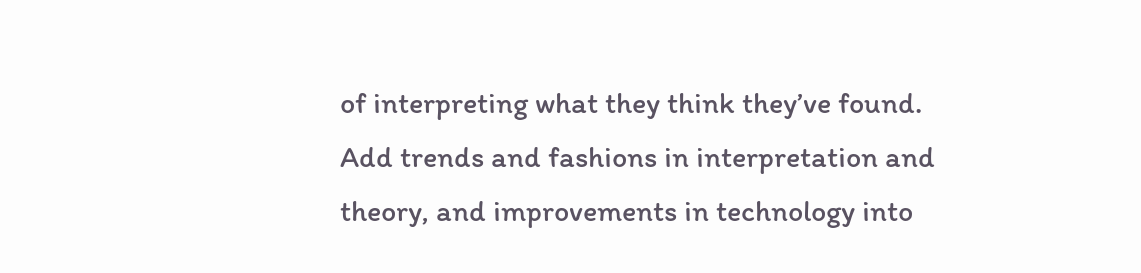of interpreting what they think they’ve found. Add trends and fashions in interpretation and theory, and improvements in technology into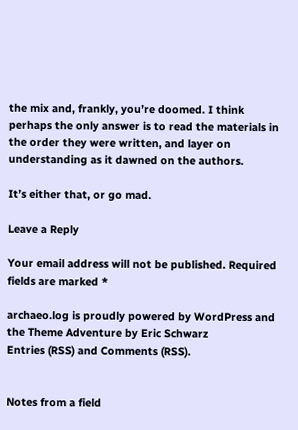the mix and, frankly, you’re doomed. I think perhaps the only answer is to read the materials in the order they were written, and layer on understanding as it dawned on the authors.

It’s either that, or go mad.

Leave a Reply

Your email address will not be published. Required fields are marked *

archaeo.log is proudly powered by WordPress and the Theme Adventure by Eric Schwarz
Entries (RSS) and Comments (RSS).


Notes from a field